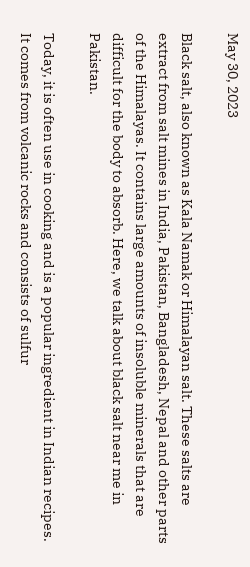May 30, 2023

Black salt, also known as Kala Namak or Himalayan salt. These salts are extract from salt mines in India, Pakistan, Bangladesh, Nepal and other parts of the Himalayas. It contains large amounts of insoluble minerals that are difficult for the body to absorb. Here, we talk about black salt near me in Pakistan.

Today, it is often use in cooking and is a popular ingredient in Indian recipes. It comes from volcanic rocks and consists of sulfur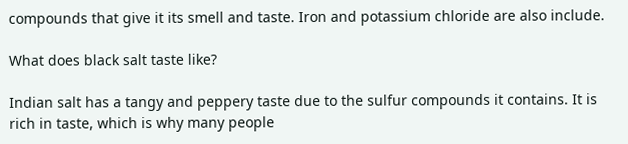compounds that give it its smell and taste. Iron and potassium chloride are also include.

What does black salt taste like?

Indian salt has a tangy and peppery taste due to the sulfur compounds it contains. It is rich in taste, which is why many people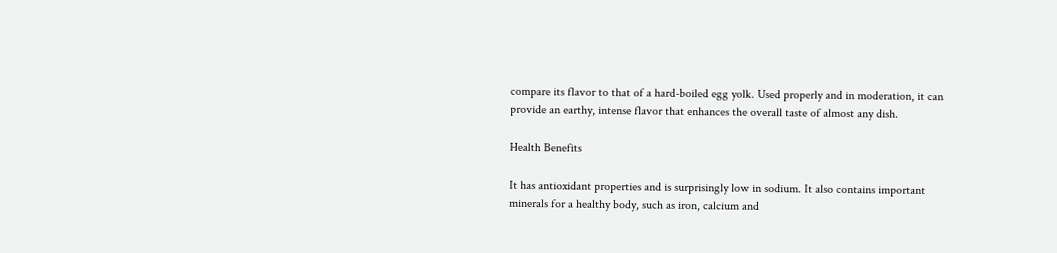compare its flavor to that of a hard-boiled egg yolk. Used properly and in moderation, it can provide an earthy, intense flavor that enhances the overall taste of almost any dish.

Health Benefits

It has antioxidant properties and is surprisingly low in sodium. It also contains important minerals for a healthy body, such as iron, calcium and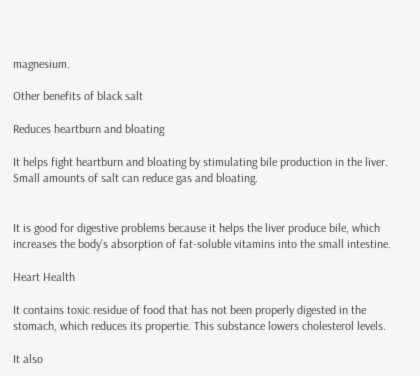magnesium.

Other benefits of black salt

Reduces heartburn and bloating

It helps fight heartburn and bloating by stimulating bile production in the liver. Small amounts of salt can reduce gas and bloating.


It is good for digestive problems because it helps the liver produce bile, which increases the body’s absorption of fat-soluble vitamins into the small intestine.

Heart Health

It contains toxic residue of food that has not been properly digested in the stomach, which reduces its propertie. This substance lowers cholesterol levels.

It also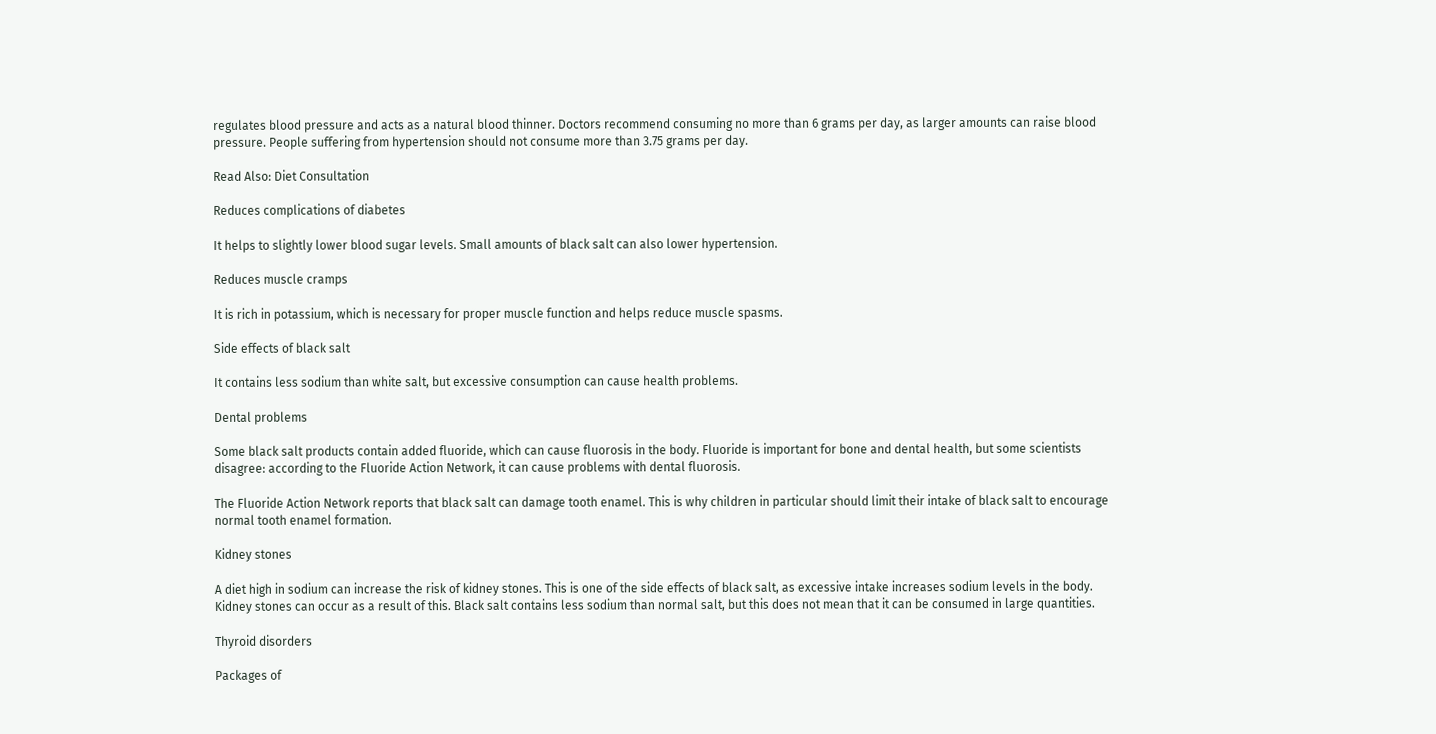regulates blood pressure and acts as a natural blood thinner. Doctors recommend consuming no more than 6 grams per day, as larger amounts can raise blood pressure. People suffering from hypertension should not consume more than 3.75 grams per day.

Read Also: Diet Consultation

Reduces complications of diabetes

It helps to slightly lower blood sugar levels. Small amounts of black salt can also lower hypertension.

Reduces muscle cramps

It is rich in potassium, which is necessary for proper muscle function and helps reduce muscle spasms.

Side effects of black salt

It contains less sodium than white salt, but excessive consumption can cause health problems.

Dental problems

Some black salt products contain added fluoride, which can cause fluorosis in the body. Fluoride is important for bone and dental health, but some scientists disagree: according to the Fluoride Action Network, it can cause problems with dental fluorosis.

The Fluoride Action Network reports that black salt can damage tooth enamel. This is why children in particular should limit their intake of black salt to encourage normal tooth enamel formation.

Kidney stones

A diet high in sodium can increase the risk of kidney stones. This is one of the side effects of black salt, as excessive intake increases sodium levels in the body. Kidney stones can occur as a result of this. Black salt contains less sodium than normal salt, but this does not mean that it can be consumed in large quantities.

Thyroid disorders

Packages of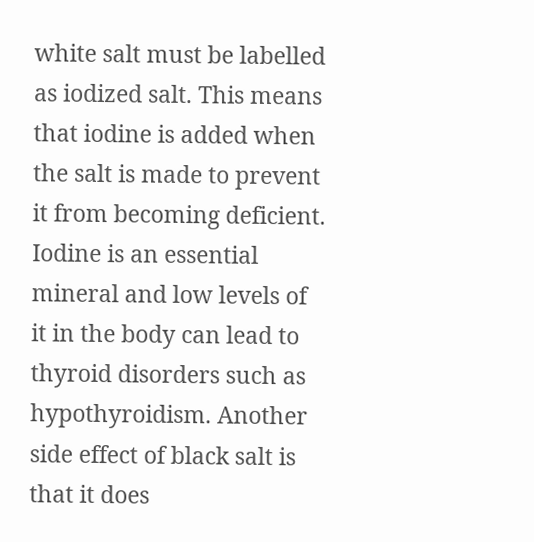white salt must be labelled as iodized salt. This means that iodine is added when the salt is made to prevent it from becoming deficient. Iodine is an essential mineral and low levels of it in the body can lead to thyroid disorders such as hypothyroidism. Another side effect of black salt is that it does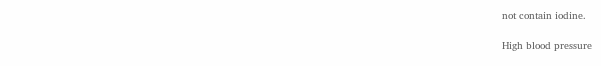not contain iodine.

High blood pressure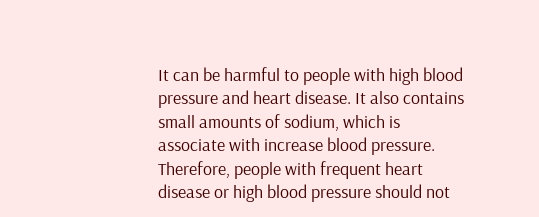It can be harmful to people with high blood pressure and heart disease. It also contains small amounts of sodium, which is associate with increase blood pressure. Therefore, people with frequent heart disease or high blood pressure should not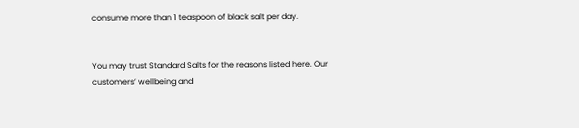consume more than 1 teaspoon of black salt per day.


You may trust Standard Salts for the reasons listed here. Our customers’ wellbeing and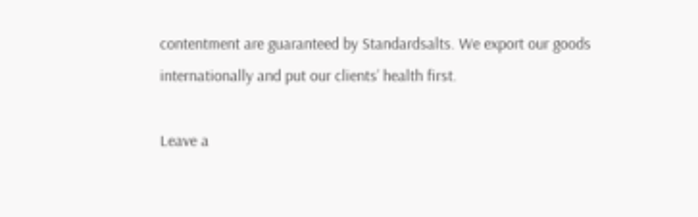contentment are guaranteed by Standardsalts. We export our goods internationally and put our clients’ health first.

Leave a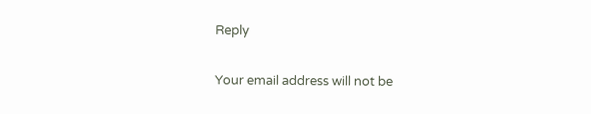Reply

Your email address will not be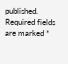published. Required fields are marked *